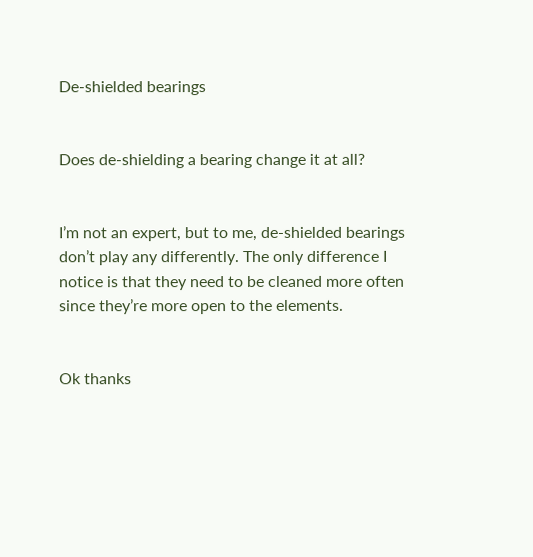De-shielded bearings


Does de-shielding a bearing change it at all?


I’m not an expert, but to me, de-shielded bearings don’t play any differently. The only difference I notice is that they need to be cleaned more often since they’re more open to the elements.


Ok thanks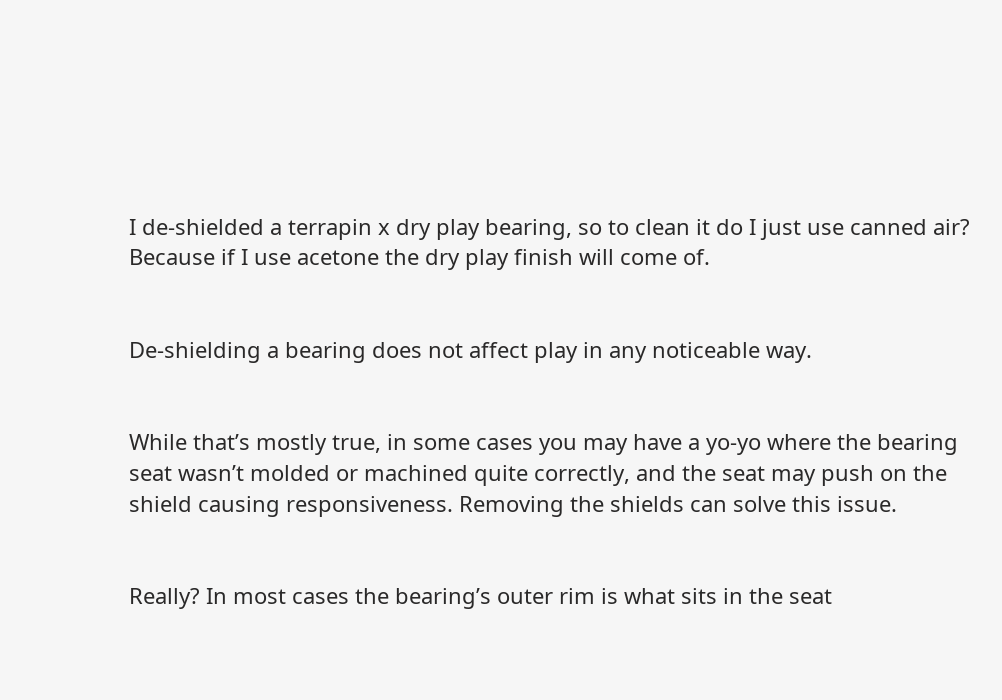I de-shielded a terrapin x dry play bearing, so to clean it do I just use canned air? Because if I use acetone the dry play finish will come of.


De-shielding a bearing does not affect play in any noticeable way.


While that’s mostly true, in some cases you may have a yo-yo where the bearing seat wasn’t molded or machined quite correctly, and the seat may push on the shield causing responsiveness. Removing the shields can solve this issue.


Really? In most cases the bearing’s outer rim is what sits in the seat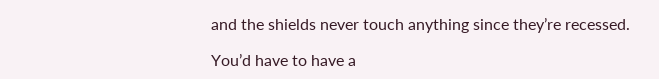and the shields never touch anything since they’re recessed.

You’d have to have a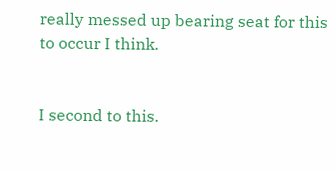really messed up bearing seat for this to occur I think.


I second to this.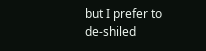but I prefer to de-shiled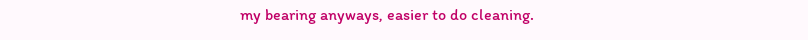my bearing anyways, easier to do cleaning.